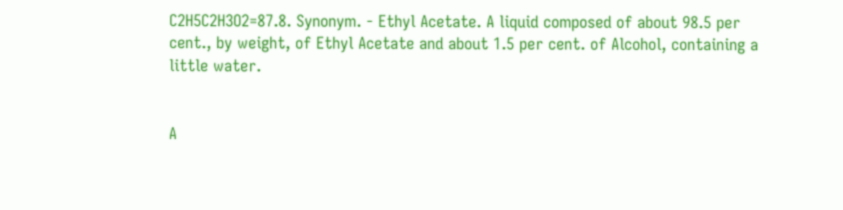C2H5C2H3O2=87.8. Synonym. - Ethyl Acetate. A liquid composed of about 98.5 per cent., by weight, of Ethyl Acetate and about 1.5 per cent. of Alcohol, containing a little water.


A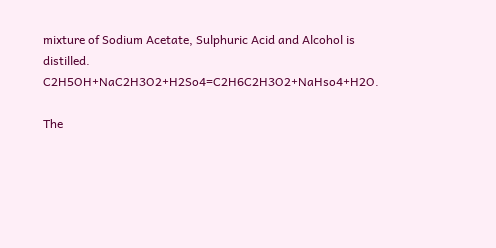mixture of Sodium Acetate, Sulphuric Acid and Alcohol is distilled. C2H5OH+NaC2H3O2+H2So4=C2H6C2H3O2+NaHso4+H2O.

The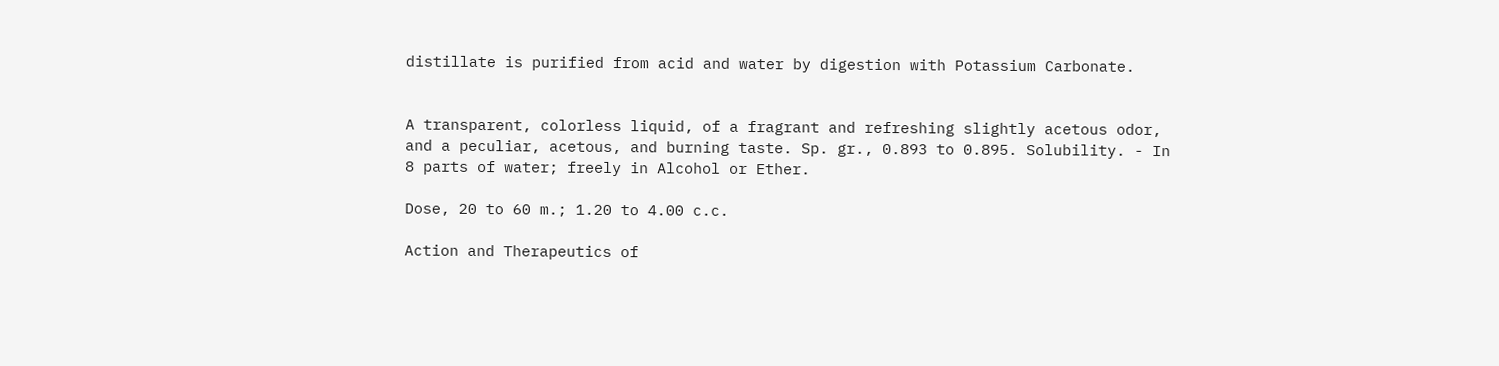distillate is purified from acid and water by digestion with Potassium Carbonate.


A transparent, colorless liquid, of a fragrant and refreshing slightly acetous odor, and a peculiar, acetous, and burning taste. Sp. gr., 0.893 to 0.895. Solubility. - In 8 parts of water; freely in Alcohol or Ether.

Dose, 20 to 60 m.; 1.20 to 4.00 c.c.

Action and Therapeutics of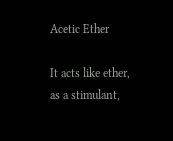Acetic Ether

It acts like ether, as a stimulant,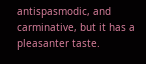antispasmodic, and carminative, but it has a pleasanter taste.